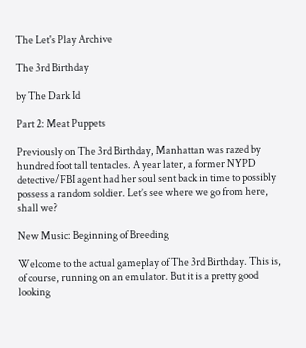The Let's Play Archive

The 3rd Birthday

by The Dark Id

Part 2: Meat Puppets

Previously on The 3rd Birthday, Manhattan was razed by hundred foot tall tentacles. A year later, a former NYPD detective/FBI agent had her soul sent back in time to possibly possess a random soldier. Let’s see where we go from here, shall we?

New Music: Beginning of Breeding

Welcome to the actual gameplay of The 3rd Birthday. This is, of course, running on an emulator. But it is a pretty good looking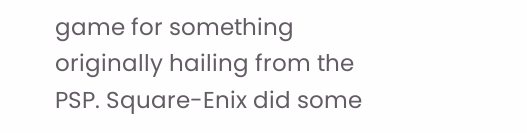game for something originally hailing from the PSP. Square-Enix did some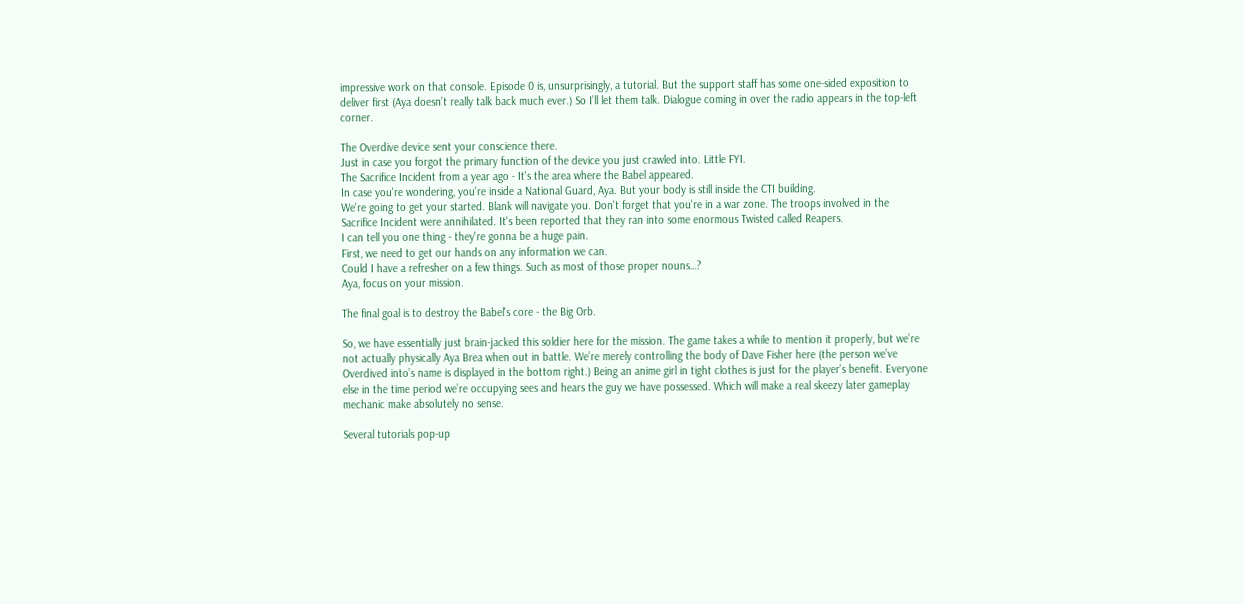impressive work on that console. Episode 0 is, unsurprisingly, a tutorial. But the support staff has some one-sided exposition to deliver first (Aya doesn’t really talk back much ever.) So I’ll let them talk. Dialogue coming in over the radio appears in the top-left corner.

The Overdive device sent your conscience there.
Just in case you forgot the primary function of the device you just crawled into. Little FYI.
The Sacrifice Incident from a year ago - It's the area where the Babel appeared.
In case you're wondering, you're inside a National Guard, Aya. But your body is still inside the CTI building.
We're going to get your started. Blank will navigate you. Don't forget that you're in a war zone. The troops involved in the Sacrifice Incident were annihilated. It's been reported that they ran into some enormous Twisted called Reapers.
I can tell you one thing - they're gonna be a huge pain.
First, we need to get our hands on any information we can.
Could I have a refresher on a few things. Such as most of those proper nouns…?
Aya, focus on your mission.

The final goal is to destroy the Babel's core - the Big Orb.

So, we have essentially just brain-jacked this soldier here for the mission. The game takes a while to mention it properly, but we’re not actually physically Aya Brea when out in battle. We’re merely controlling the body of Dave Fisher here (the person we’ve Overdived into’s name is displayed in the bottom right.) Being an anime girl in tight clothes is just for the player’s benefit. Everyone else in the time period we’re occupying sees and hears the guy we have possessed. Which will make a real skeezy later gameplay mechanic make absolutely no sense.

Several tutorials pop-up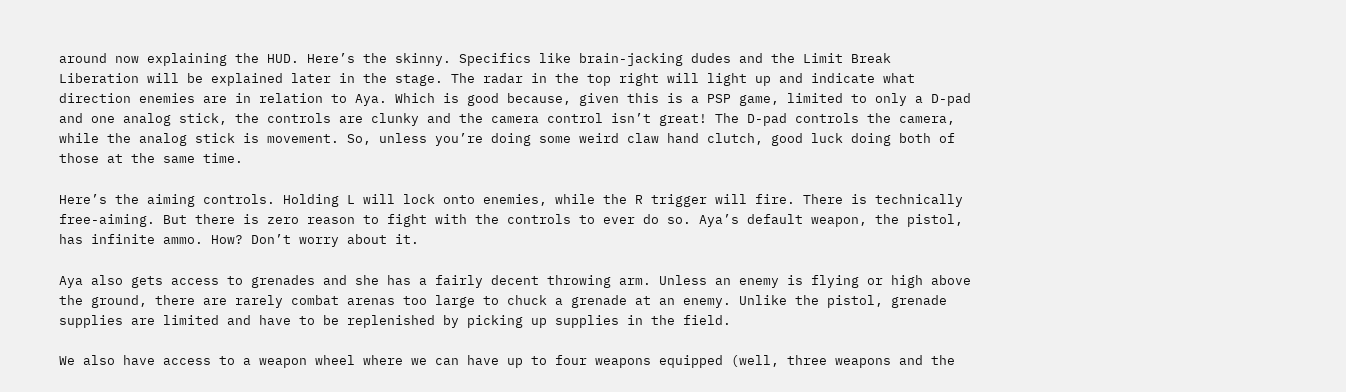around now explaining the HUD. Here’s the skinny. Specifics like brain-jacking dudes and the Limit Break Liberation will be explained later in the stage. The radar in the top right will light up and indicate what direction enemies are in relation to Aya. Which is good because, given this is a PSP game, limited to only a D-pad and one analog stick, the controls are clunky and the camera control isn’t great! The D-pad controls the camera, while the analog stick is movement. So, unless you’re doing some weird claw hand clutch, good luck doing both of those at the same time.

Here’s the aiming controls. Holding L will lock onto enemies, while the R trigger will fire. There is technically free-aiming. But there is zero reason to fight with the controls to ever do so. Aya’s default weapon, the pistol, has infinite ammo. How? Don’t worry about it.

Aya also gets access to grenades and she has a fairly decent throwing arm. Unless an enemy is flying or high above the ground, there are rarely combat arenas too large to chuck a grenade at an enemy. Unlike the pistol, grenade supplies are limited and have to be replenished by picking up supplies in the field.

We also have access to a weapon wheel where we can have up to four weapons equipped (well, three weapons and the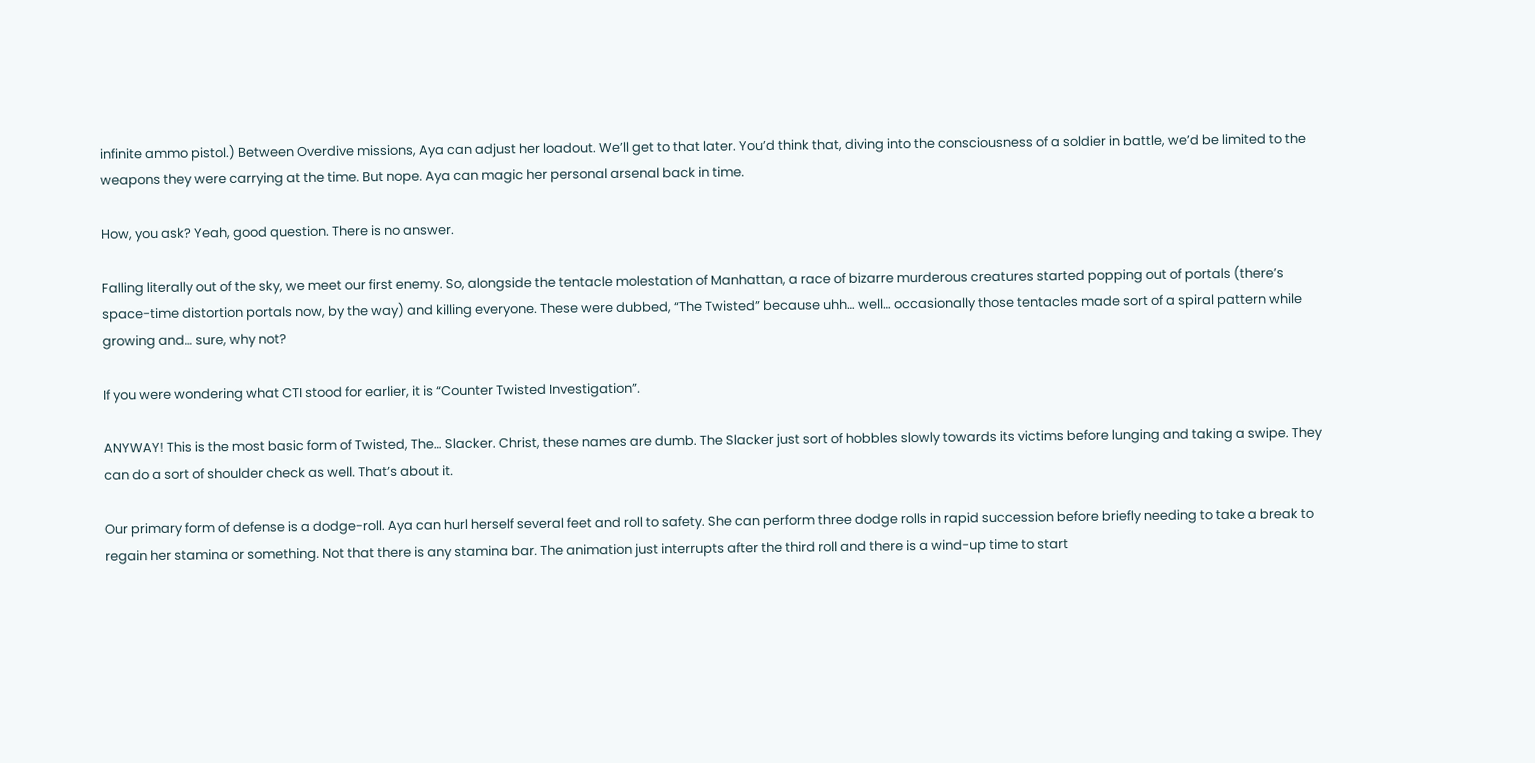infinite ammo pistol.) Between Overdive missions, Aya can adjust her loadout. We’ll get to that later. You’d think that, diving into the consciousness of a soldier in battle, we’d be limited to the weapons they were carrying at the time. But nope. Aya can magic her personal arsenal back in time.

How, you ask? Yeah, good question. There is no answer.

Falling literally out of the sky, we meet our first enemy. So, alongside the tentacle molestation of Manhattan, a race of bizarre murderous creatures started popping out of portals (there’s space-time distortion portals now, by the way) and killing everyone. These were dubbed, “The Twisted” because uhh… well… occasionally those tentacles made sort of a spiral pattern while growing and… sure, why not?

If you were wondering what CTI stood for earlier, it is “Counter Twisted Investigation”.

ANYWAY! This is the most basic form of Twisted, The… Slacker. Christ, these names are dumb. The Slacker just sort of hobbles slowly towards its victims before lunging and taking a swipe. They can do a sort of shoulder check as well. That’s about it.

Our primary form of defense is a dodge-roll. Aya can hurl herself several feet and roll to safety. She can perform three dodge rolls in rapid succession before briefly needing to take a break to regain her stamina or something. Not that there is any stamina bar. The animation just interrupts after the third roll and there is a wind-up time to start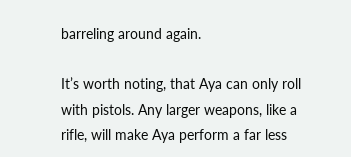barreling around again.

It’s worth noting, that Aya can only roll with pistols. Any larger weapons, like a rifle, will make Aya perform a far less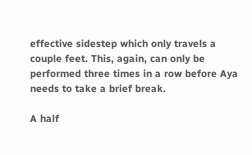effective sidestep which only travels a couple feet. This, again, can only be performed three times in a row before Aya needs to take a brief break.

A half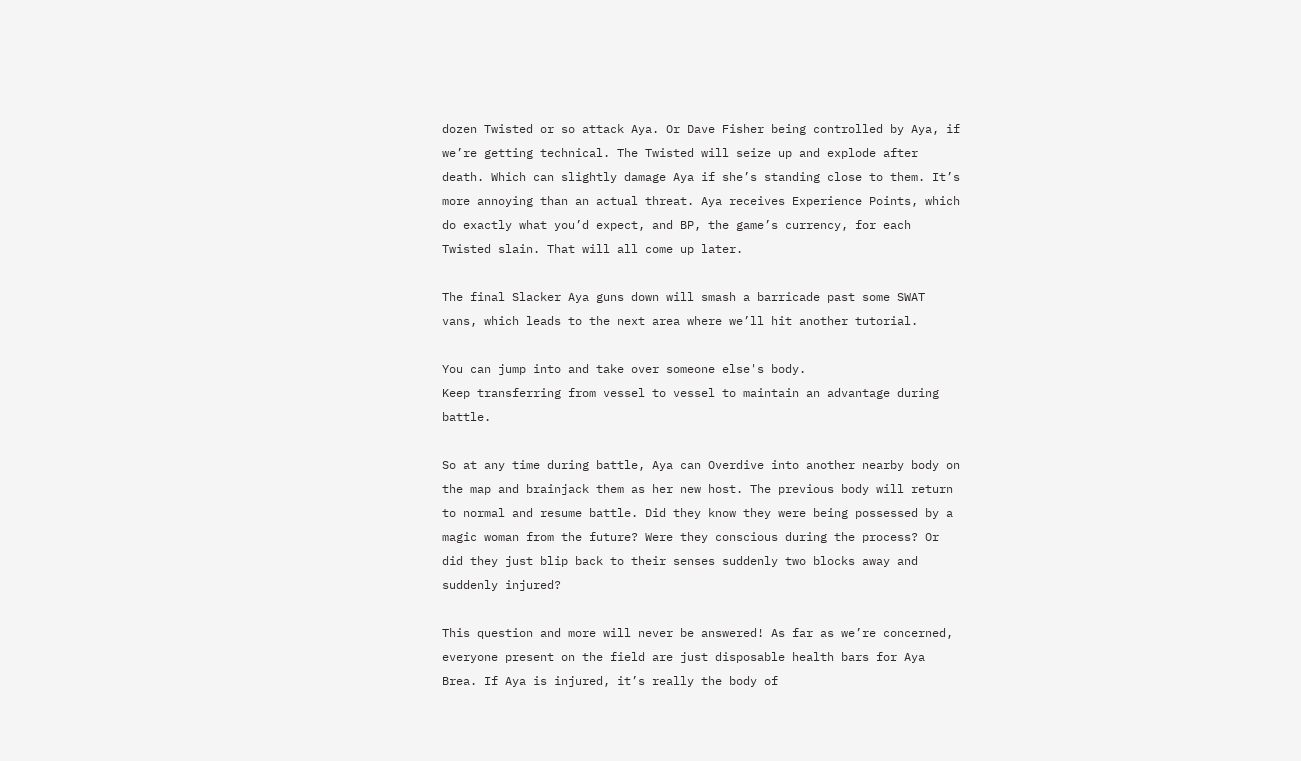dozen Twisted or so attack Aya. Or Dave Fisher being controlled by Aya, if we’re getting technical. The Twisted will seize up and explode after death. Which can slightly damage Aya if she’s standing close to them. It’s more annoying than an actual threat. Aya receives Experience Points, which do exactly what you’d expect, and BP, the game’s currency, for each Twisted slain. That will all come up later.

The final Slacker Aya guns down will smash a barricade past some SWAT vans, which leads to the next area where we’ll hit another tutorial.

You can jump into and take over someone else's body.
Keep transferring from vessel to vessel to maintain an advantage during battle.

So at any time during battle, Aya can Overdive into another nearby body on the map and brainjack them as her new host. The previous body will return to normal and resume battle. Did they know they were being possessed by a magic woman from the future? Were they conscious during the process? Or did they just blip back to their senses suddenly two blocks away and suddenly injured?

This question and more will never be answered! As far as we’re concerned, everyone present on the field are just disposable health bars for Aya Brea. If Aya is injured, it’s really the body of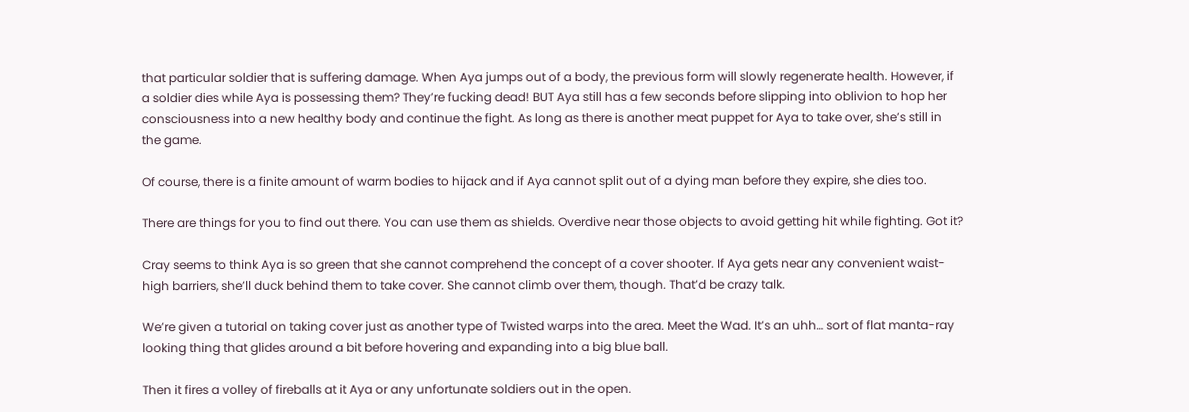that particular soldier that is suffering damage. When Aya jumps out of a body, the previous form will slowly regenerate health. However, if a soldier dies while Aya is possessing them? They’re fucking dead! BUT Aya still has a few seconds before slipping into oblivion to hop her consciousness into a new healthy body and continue the fight. As long as there is another meat puppet for Aya to take over, she’s still in the game.

Of course, there is a finite amount of warm bodies to hijack and if Aya cannot split out of a dying man before they expire, she dies too.

There are things for you to find out there. You can use them as shields. Overdive near those objects to avoid getting hit while fighting. Got it?

Cray seems to think Aya is so green that she cannot comprehend the concept of a cover shooter. If Aya gets near any convenient waist-high barriers, she’ll duck behind them to take cover. She cannot climb over them, though. That’d be crazy talk.

We’re given a tutorial on taking cover just as another type of Twisted warps into the area. Meet the Wad. It’s an uhh… sort of flat manta-ray looking thing that glides around a bit before hovering and expanding into a big blue ball.

Then it fires a volley of fireballs at it Aya or any unfortunate soldiers out in the open.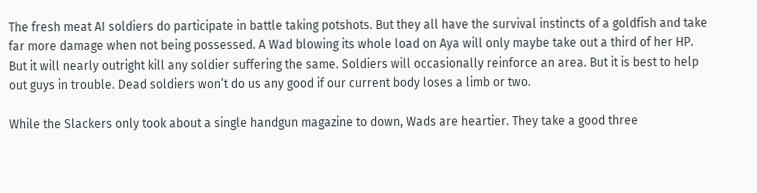The fresh meat AI soldiers do participate in battle taking potshots. But they all have the survival instincts of a goldfish and take far more damage when not being possessed. A Wad blowing its whole load on Aya will only maybe take out a third of her HP. But it will nearly outright kill any soldier suffering the same. Soldiers will occasionally reinforce an area. But it is best to help out guys in trouble. Dead soldiers won’t do us any good if our current body loses a limb or two.

While the Slackers only took about a single handgun magazine to down, Wads are heartier. They take a good three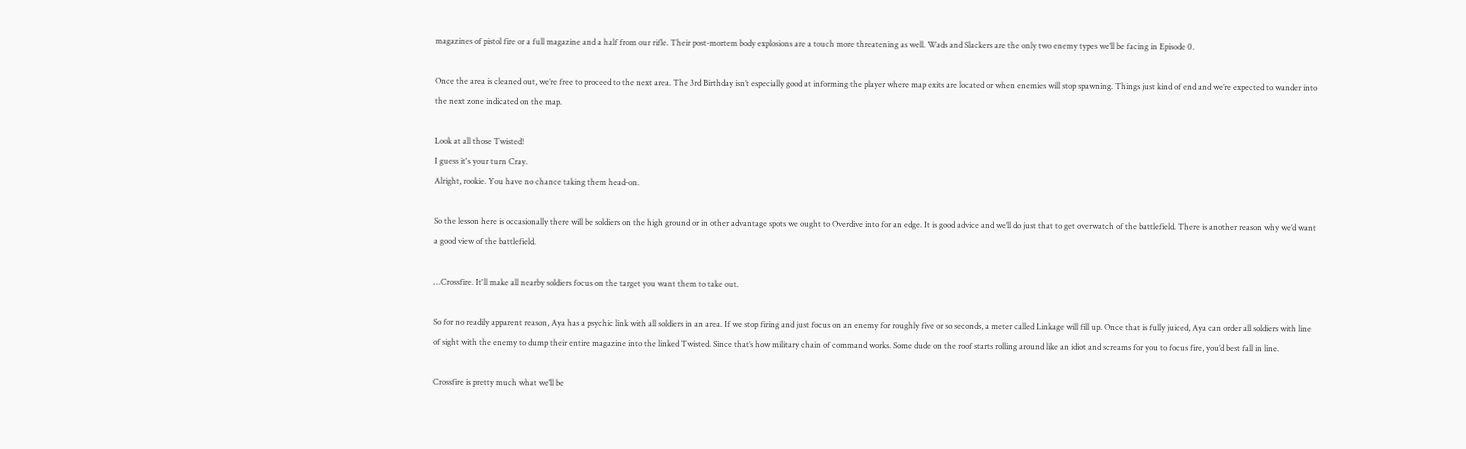magazines of pistol fire or a full magazine and a half from our rifle. Their post-mortem body explosions are a touch more threatening as well. Wads and Slackers are the only two enemy types we’ll be facing in Episode 0.

Once the area is cleaned out, we’re free to proceed to the next area. The 3rd Birthday isn’t especially good at informing the player where map exits are located or when enemies will stop spawning. Things just kind of end and we’re expected to wander into the next zone indicated on the map.

Look at all those Twisted!
I guess it's your turn Cray.
Alright, rookie. You have no chance taking them head-on.

So the lesson here is occasionally there will be soldiers on the high ground or in other advantage spots we ought to Overdive into for an edge. It is good advice and we’ll do just that to get overwatch of the battlefield. There is another reason why we’d want a good view of the battlefield.

…Crossfire. It'll make all nearby soldiers focus on the target you want them to take out.

So for no readily apparent reason, Aya has a psychic link with all soldiers in an area. If we stop firing and just focus on an enemy for roughly five or so seconds, a meter called Linkage will fill up. Once that is fully juiced, Aya can order all soldiers with line of sight with the enemy to dump their entire magazine into the linked Twisted. Since that’s how military chain of command works. Some dude on the roof starts rolling around like an idiot and screams for you to focus fire, you’d best fall in line.

Crossfire is pretty much what we’ll be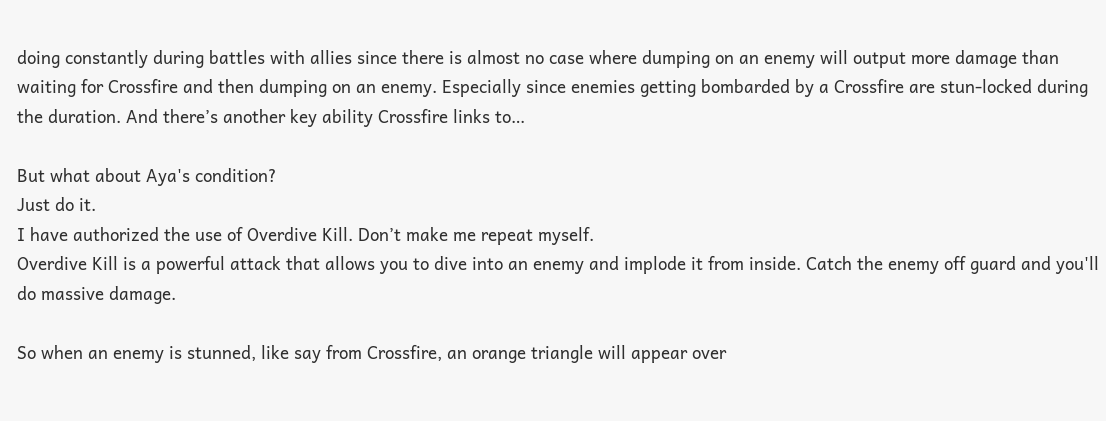doing constantly during battles with allies since there is almost no case where dumping on an enemy will output more damage than waiting for Crossfire and then dumping on an enemy. Especially since enemies getting bombarded by a Crossfire are stun-locked during the duration. And there’s another key ability Crossfire links to…

But what about Aya's condition?
Just do it.
I have authorized the use of Overdive Kill. Don’t make me repeat myself.
Overdive Kill is a powerful attack that allows you to dive into an enemy and implode it from inside. Catch the enemy off guard and you'll do massive damage.

So when an enemy is stunned, like say from Crossfire, an orange triangle will appear over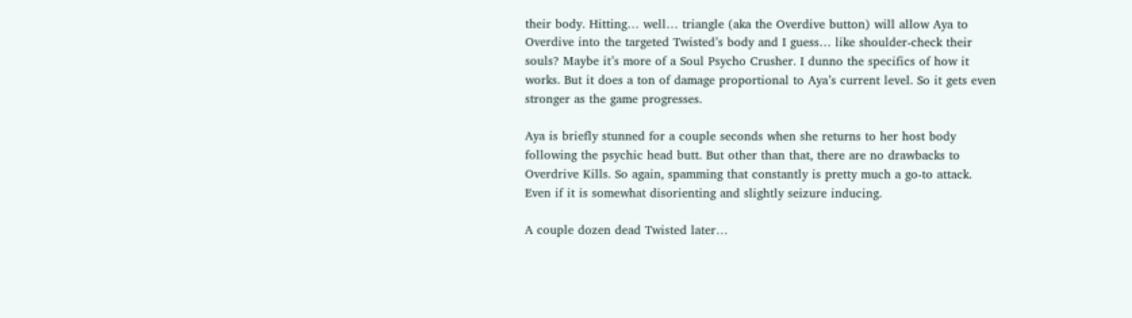their body. Hitting… well… triangle (aka the Overdive button) will allow Aya to Overdive into the targeted Twisted’s body and I guess… like shoulder-check their souls? Maybe it’s more of a Soul Psycho Crusher. I dunno the specifics of how it works. But it does a ton of damage proportional to Aya’s current level. So it gets even stronger as the game progresses.

Aya is briefly stunned for a couple seconds when she returns to her host body following the psychic head butt. But other than that, there are no drawbacks to Overdrive Kills. So again, spamming that constantly is pretty much a go-to attack. Even if it is somewhat disorienting and slightly seizure inducing.

A couple dozen dead Twisted later…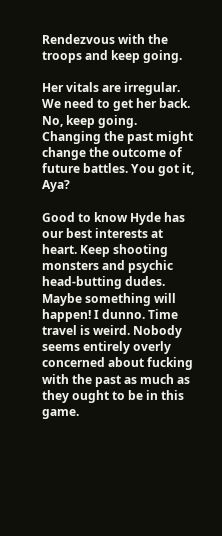Rendezvous with the troops and keep going.

Her vitals are irregular. We need to get her back.
No, keep going. Changing the past might change the outcome of future battles. You got it, Aya?

Good to know Hyde has our best interests at heart. Keep shooting monsters and psychic head-butting dudes. Maybe something will happen! I dunno. Time travel is weird. Nobody seems entirely overly concerned about fucking with the past as much as they ought to be in this game.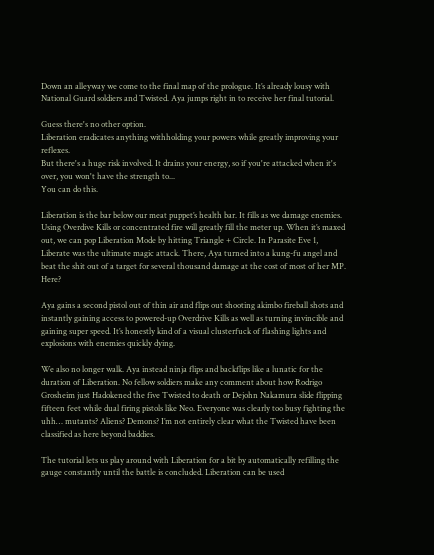Down an alleyway we come to the final map of the prologue. It’s already lousy with National Guard soldiers and Twisted. Aya jumps right in to receive her final tutorial.

Guess there's no other option.
Liberation eradicates anything withholding your powers while greatly improving your reflexes.
But there's a huge risk involved. It drains your energy, so if you're attacked when it's over, you won't have the strength to...
You can do this.

Liberation is the bar below our meat puppet’s health bar. It fills as we damage enemies. Using Overdive Kills or concentrated fire will greatly fill the meter up. When it’s maxed out, we can pop Liberation Mode by hitting Triangle + Circle. In Parasite Eve 1, Liberate was the ultimate magic attack. There, Aya turned into a kung-fu angel and beat the shit out of a target for several thousand damage at the cost of most of her MP. Here?

Aya gains a second pistol out of thin air and flips out shooting akimbo fireball shots and instantly gaining access to powered-up Overdrive Kills as well as turning invincible and gaining super speed. It’s honestly kind of a visual clusterfuck of flashing lights and explosions with enemies quickly dying.

We also no longer walk. Aya instead ninja flips and backflips like a lunatic for the duration of Liberation. No fellow soldiers make any comment about how Rodrigo Grosheim just Hadokened the five Twisted to death or Dejohn Nakamura slide flipping fifteen feet while dual firing pistols like Neo. Everyone was clearly too busy fighting the uhh… mutants? Aliens? Demons? I’m not entirely clear what the Twisted have been classified as here beyond baddies.

The tutorial lets us play around with Liberation for a bit by automatically refilling the gauge constantly until the battle is concluded. Liberation can be used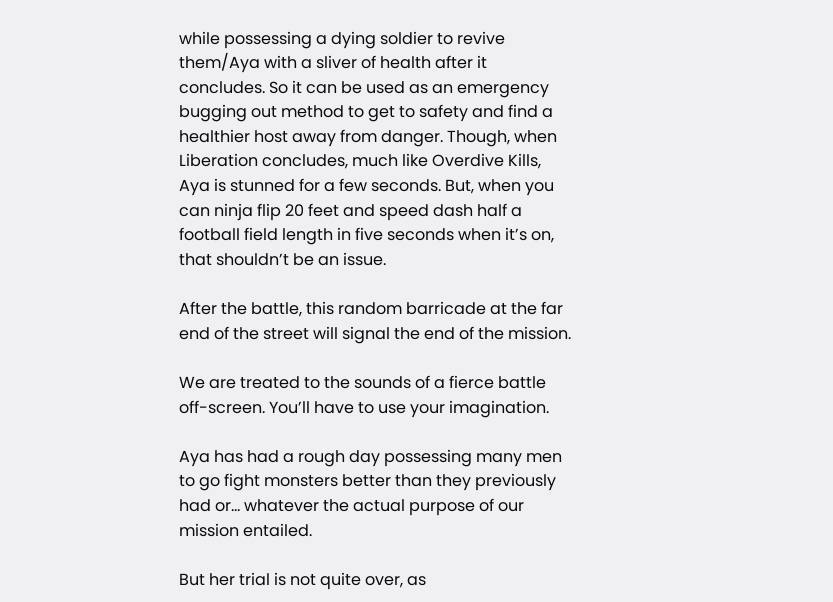while possessing a dying soldier to revive them/Aya with a sliver of health after it concludes. So it can be used as an emergency bugging out method to get to safety and find a healthier host away from danger. Though, when Liberation concludes, much like Overdive Kills, Aya is stunned for a few seconds. But, when you can ninja flip 20 feet and speed dash half a football field length in five seconds when it’s on, that shouldn’t be an issue.

After the battle, this random barricade at the far end of the street will signal the end of the mission.

We are treated to the sounds of a fierce battle off-screen. You’ll have to use your imagination.

Aya has had a rough day possessing many men to go fight monsters better than they previously had or… whatever the actual purpose of our mission entailed.

But her trial is not quite over, as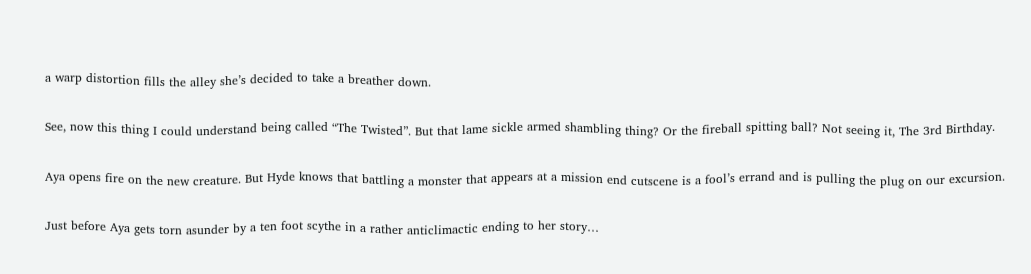a warp distortion fills the alley she’s decided to take a breather down.

See, now this thing I could understand being called “The Twisted”. But that lame sickle armed shambling thing? Or the fireball spitting ball? Not seeing it, The 3rd Birthday.

Aya opens fire on the new creature. But Hyde knows that battling a monster that appears at a mission end cutscene is a fool’s errand and is pulling the plug on our excursion.

Just before Aya gets torn asunder by a ten foot scythe in a rather anticlimactic ending to her story…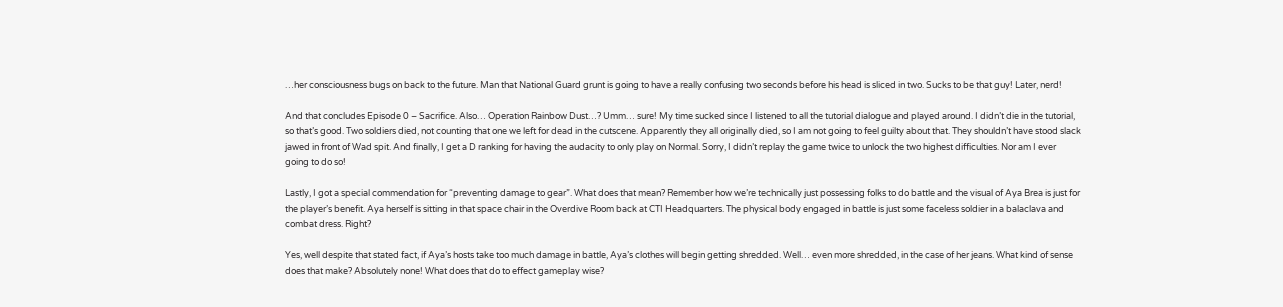…her consciousness bugs on back to the future. Man that National Guard grunt is going to have a really confusing two seconds before his head is sliced in two. Sucks to be that guy! Later, nerd!

And that concludes Episode 0 – Sacrifice. Also… Operation Rainbow Dust…? Umm… sure! My time sucked since I listened to all the tutorial dialogue and played around. I didn’t die in the tutorial, so that’s good. Two soldiers died, not counting that one we left for dead in the cutscene. Apparently they all originally died, so I am not going to feel guilty about that. They shouldn’t have stood slack jawed in front of Wad spit. And finally, I get a D ranking for having the audacity to only play on Normal. Sorry, I didn’t replay the game twice to unlock the two highest difficulties. Nor am I ever going to do so!

Lastly, I got a special commendation for “preventing damage to gear”. What does that mean? Remember how we’re technically just possessing folks to do battle and the visual of Aya Brea is just for the player’s benefit. Aya herself is sitting in that space chair in the Overdive Room back at CTI Headquarters. The physical body engaged in battle is just some faceless soldier in a balaclava and combat dress. Right?

Yes, well despite that stated fact, if Aya’s hosts take too much damage in battle, Aya’s clothes will begin getting shredded. Well… even more shredded, in the case of her jeans. What kind of sense does that make? Absolutely none! What does that do to effect gameplay wise?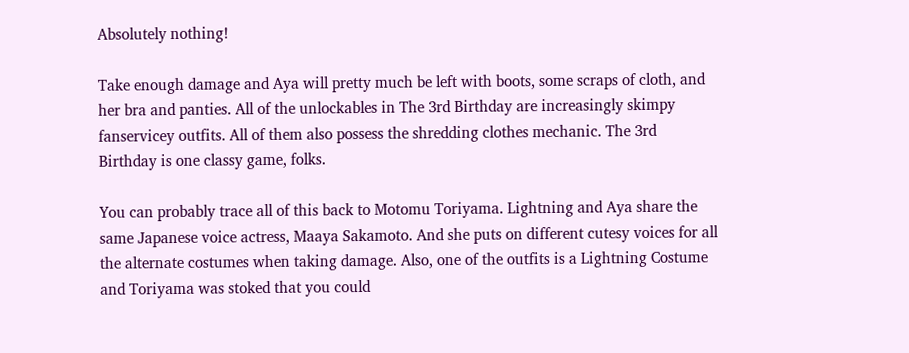Absolutely nothing!

Take enough damage and Aya will pretty much be left with boots, some scraps of cloth, and her bra and panties. All of the unlockables in The 3rd Birthday are increasingly skimpy fanservicey outfits. All of them also possess the shredding clothes mechanic. The 3rd Birthday is one classy game, folks.

You can probably trace all of this back to Motomu Toriyama. Lightning and Aya share the same Japanese voice actress, Maaya Sakamoto. And she puts on different cutesy voices for all the alternate costumes when taking damage. Also, one of the outfits is a Lightning Costume and Toriyama was stoked that you could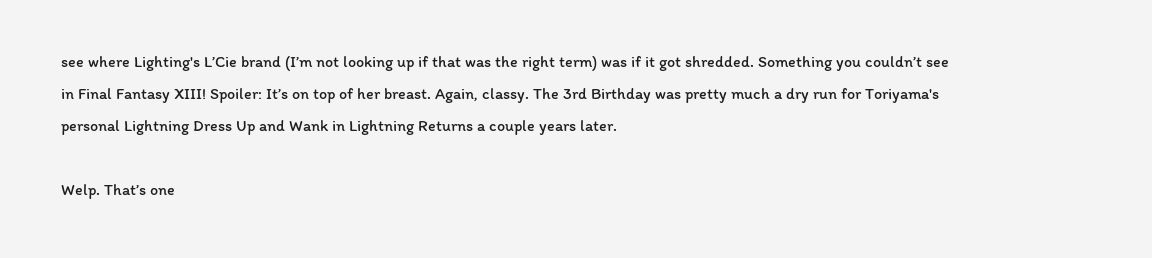see where Lighting's L’Cie brand (I’m not looking up if that was the right term) was if it got shredded. Something you couldn’t see in Final Fantasy XIII! Spoiler: It’s on top of her breast. Again, classy. The 3rd Birthday was pretty much a dry run for Toriyama's personal Lightning Dress Up and Wank in Lightning Returns a couple years later.

Welp. That’s one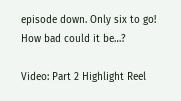episode down. Only six to go! How bad could it be…?

Video: Part 2 Highlight Reel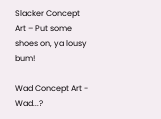Slacker Concept Art – Put some shoes on, ya lousy bum!

Wad Concept Art - Wad...?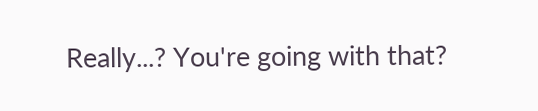Really...? You're going with that?